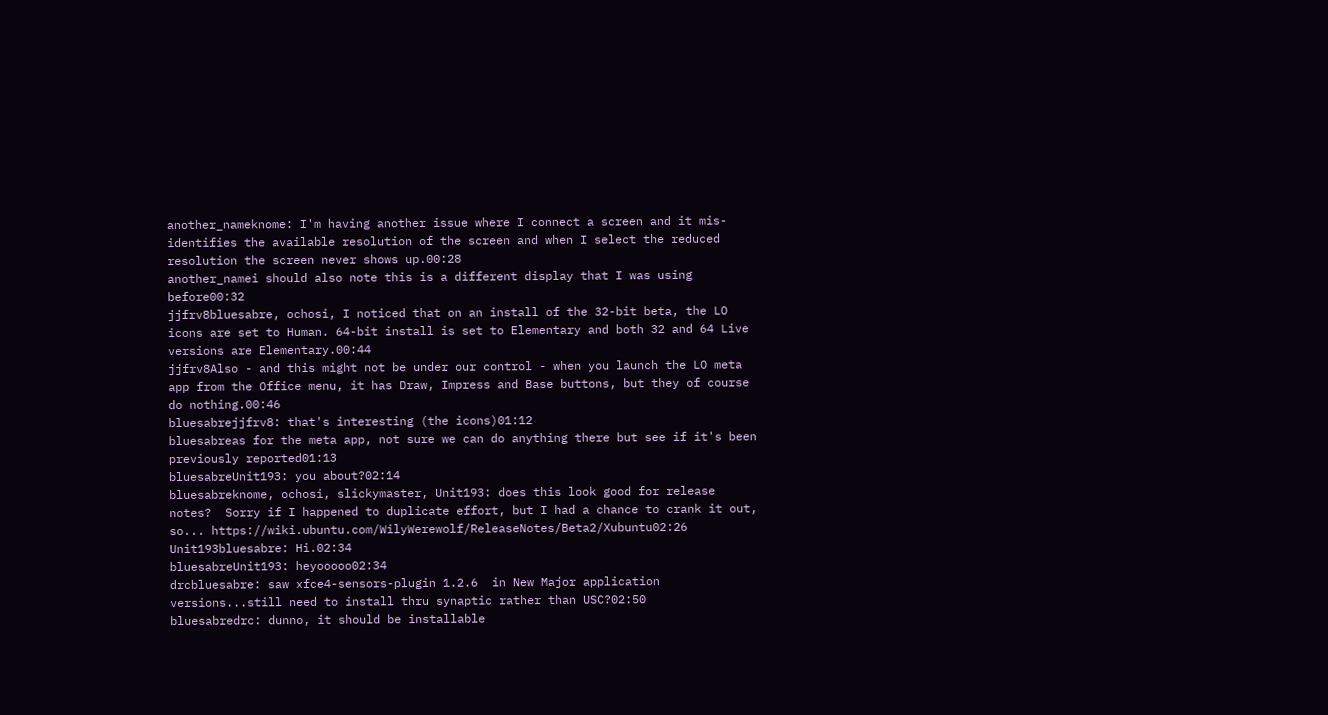another_nameknome: I'm having another issue where I connect a screen and it mis-identifies the available resolution of the screen and when I select the reduced resolution the screen never shows up.00:28
another_namei should also note this is a different display that I was using before00:32
jjfrv8bluesabre, ochosi, I noticed that on an install of the 32-bit beta, the LO icons are set to Human. 64-bit install is set to Elementary and both 32 and 64 Live versions are Elementary.00:44
jjfrv8Also - and this might not be under our control - when you launch the LO meta app from the Office menu, it has Draw, Impress and Base buttons, but they of course do nothing.00:46
bluesabrejjfrv8: that's interesting (the icons)01:12
bluesabreas for the meta app, not sure we can do anything there but see if it's been previously reported01:13
bluesabreUnit193: you about?02:14
bluesabreknome, ochosi, slickymaster, Unit193: does this look good for release notes?  Sorry if I happened to duplicate effort, but I had a chance to crank it out, so... https://wiki.ubuntu.com/WilyWerewolf/ReleaseNotes/Beta2/Xubuntu02:26
Unit193bluesabre: Hi.02:34
bluesabreUnit193: heyooooo02:34
drcbluesabre: saw xfce4-sensors-plugin 1.2.6  in New Major application versions...still need to install thru synaptic rather than USC?02:50
bluesabredrc: dunno, it should be installable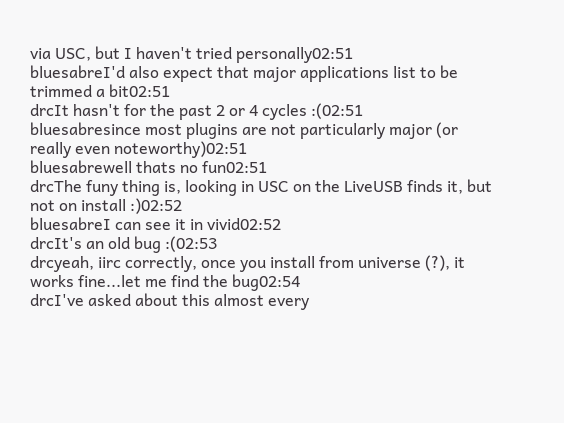via USC, but I haven't tried personally02:51
bluesabreI'd also expect that major applications list to be trimmed a bit02:51
drcIt hasn't for the past 2 or 4 cycles :(02:51
bluesabresince most plugins are not particularly major (or really even noteworthy)02:51
bluesabrewell thats no fun02:51
drcThe funy thing is, looking in USC on the LiveUSB finds it, but not on install :)02:52
bluesabreI can see it in vivid02:52
drcIt's an old bug :(02:53
drcyeah, iirc correctly, once you install from universe (?), it works fine...let me find the bug02:54
drcI've asked about this almost every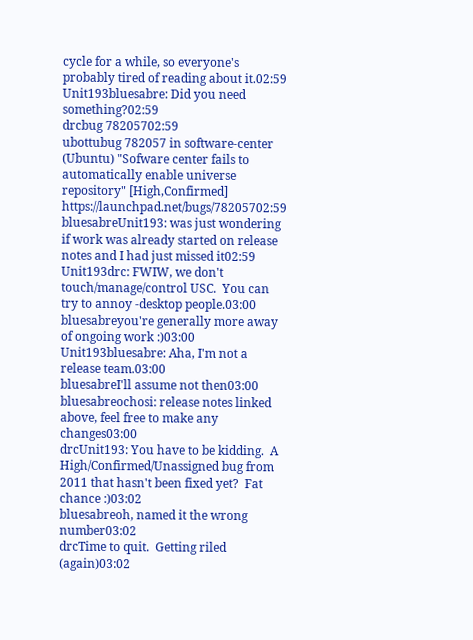cycle for a while, so everyone's probably tired of reading about it.02:59
Unit193bluesabre: Did you need something?02:59
drcbug 78205702:59
ubottubug 782057 in software-center (Ubuntu) "Sofware center fails to automatically enable universe repository" [High,Confirmed] https://launchpad.net/bugs/78205702:59
bluesabreUnit193: was just wondering if work was already started on release notes and I had just missed it02:59
Unit193drc: FWIW, we don't touch/manage/control USC.  You can try to annoy -desktop people.03:00
bluesabreyou're generally more away of ongoing work :)03:00
Unit193bluesabre: Aha, I'm not a release team.03:00
bluesabreI'll assume not then03:00
bluesabreochosi: release notes linked above, feel free to make any changes03:00
drcUnit193: You have to be kidding.  A High/Confirmed/Unassigned bug from 2011 that hasn't been fixed yet?  Fat chance :)03:02
bluesabreoh, named it the wrong number03:02
drcTime to quit.  Getting riled (again)03:02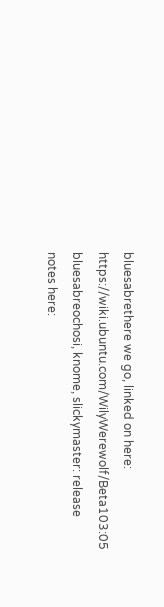bluesabrethere we go, linked on here: https://wiki.ubuntu.com/WilyWerewolf/Beta103:05
bluesabreochosi, knome, slickymaster: release notes here: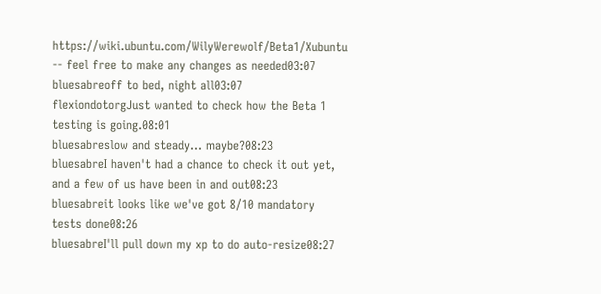https://wiki.ubuntu.com/WilyWerewolf/Beta1/Xubuntu -- feel free to make any changes as needed03:07
bluesabreoff to bed, night all03:07
flexiondotorgJust wanted to check how the Beta 1 testing is going.08:01
bluesabreslow and steady... maybe?08:23
bluesabreI haven't had a chance to check it out yet, and a few of us have been in and out08:23
bluesabreit looks like we've got 8/10 mandatory tests done08:26
bluesabreI'll pull down my xp to do auto-resize08:27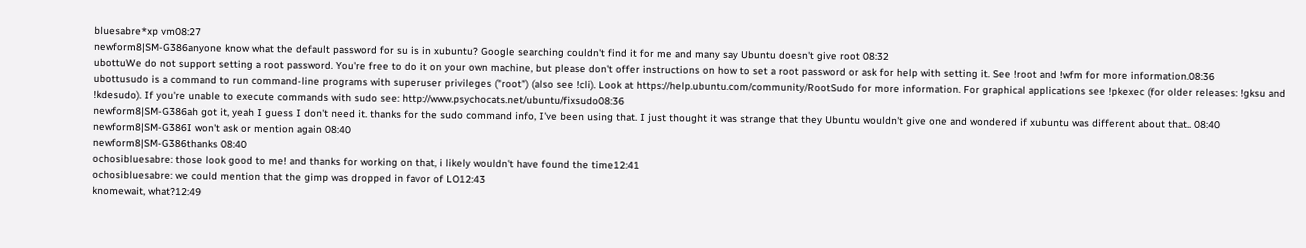bluesabre*xp vm08:27
newform8|SM-G386anyone know what the default password for su is in xubuntu? Google searching couldn't find it for me and many say Ubuntu doesn't give root 08:32
ubottuWe do not support setting a root password. You're free to do it on your own machine, but please don't offer instructions on how to set a root password or ask for help with setting it. See !root and !wfm for more information.08:36
ubottusudo is a command to run command-line programs with superuser privileges ("root") (also see !cli). Look at https://help.ubuntu.com/community/RootSudo for more information. For graphical applications see !pkexec (for older releases: !gksu and !kdesudo). If you're unable to execute commands with sudo see: http://www.psychocats.net/ubuntu/fixsudo08:36
newform8|SM-G386ah got it, yeah I guess I don't need it. thanks for the sudo command info, I've been using that. I just thought it was strange that they Ubuntu wouldn't give one and wondered if xubuntu was different about that.. 08:40
newform8|SM-G386I won't ask or mention again 08:40
newform8|SM-G386thanks 08:40
ochosibluesabre: those look good to me! and thanks for working on that, i likely wouldn't have found the time12:41
ochosibluesabre: we could mention that the gimp was dropped in favor of LO12:43
knomewait, what?12:49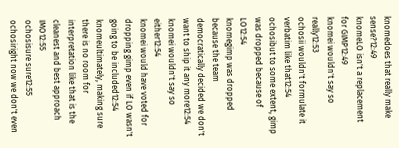knomedoes that really make sense?12:49
knomeLO isn't a replacement for GIMP12:49
knomei wouldn't say so really12:53
ochosii wouldn't formulate it verbatim like that12:54
ochosibut to some extent, gimp was dropped because of LO12:54
knomegimp was dropped because the team democratically decided we don't want to ship it any more12:54
knomei wouldn't say so either12:54
knomei would have voted for dropping gimp even if LO wasn't going to be included12:54
knomeultimately, making sure there is no room for interpretation like that is the cleanest and best approach IMO12:55
ochosisure sure12:55
ochosiright now we don't even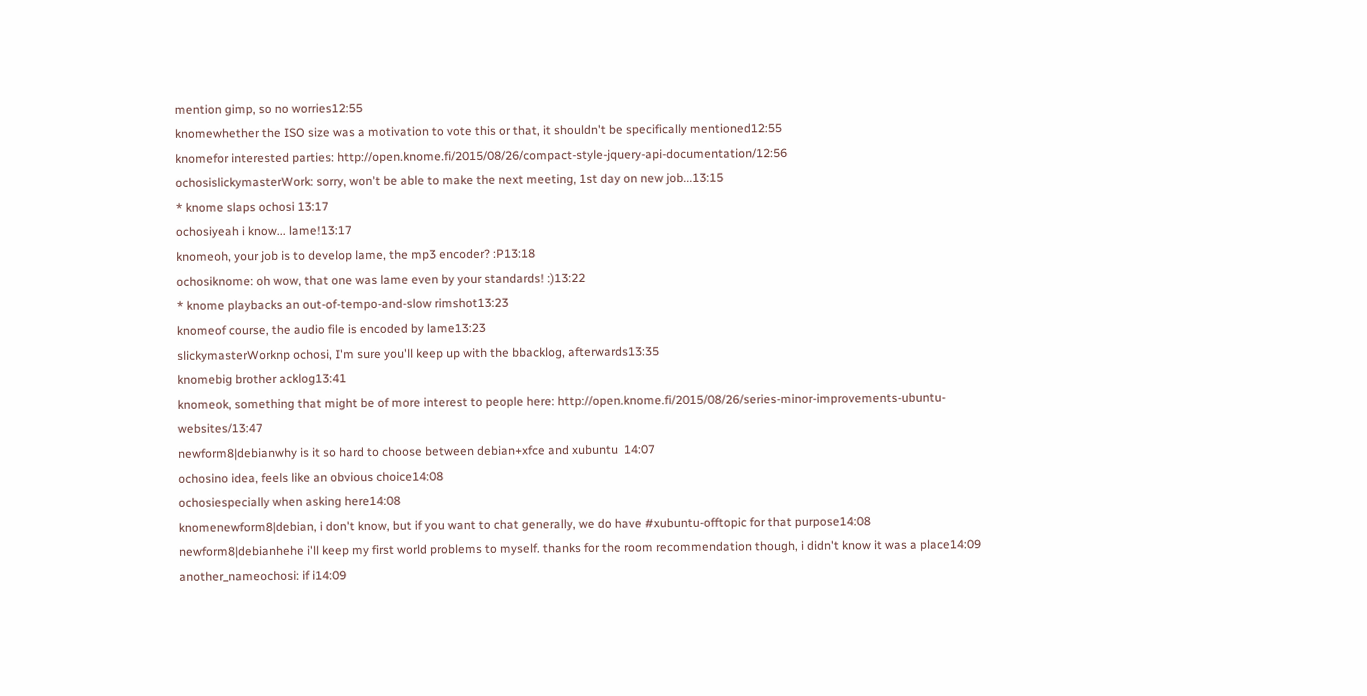mention gimp, so no worries12:55
knomewhether the ISO size was a motivation to vote this or that, it shouldn't be specifically mentioned12:55
knomefor interested parties: http://open.knome.fi/2015/08/26/compact-style-jquery-api-documentation/12:56
ochosislickymasterWork: sorry, won't be able to make the next meeting, 1st day on new job...13:15
* knome slaps ochosi 13:17
ochosiyeah i know... lame!13:17
knomeoh, your job is to develop lame, the mp3 encoder? :P13:18
ochosiknome: oh wow, that one was lame even by your standards! :)13:22
* knome playbacks an out-of-tempo-and-slow rimshot13:23
knomeof course, the audio file is encoded by lame13:23
slickymasterWorknp ochosi, I'm sure you'll keep up with the bbacklog, afterwards13:35
knomebig brother acklog13:41
knomeok, something that might be of more interest to people here: http://open.knome.fi/2015/08/26/series-minor-improvements-ubuntu-websites/13:47
newform8|debianwhy is it so hard to choose between debian+xfce and xubuntu  14:07
ochosino idea, feels like an obvious choice14:08
ochosiespecially when asking here14:08
knomenewform8|debian, i don't know, but if you want to chat generally, we do have #xubuntu-offtopic for that purpose14:08
newform8|debianhehe i'll keep my first world problems to myself. thanks for the room recommendation though, i didn't know it was a place14:09
another_nameochosi: if i14:09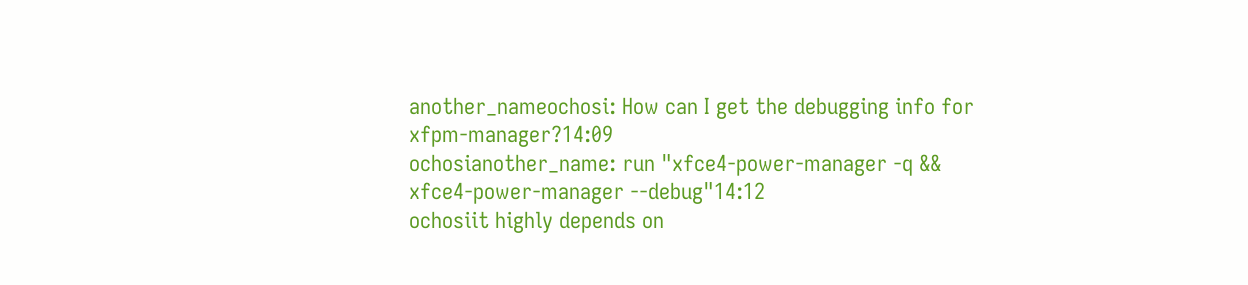another_nameochosi: How can I get the debugging info for xfpm-manager?14:09
ochosianother_name: run "xfce4-power-manager -q && xfce4-power-manager --debug"14:12
ochosiit highly depends on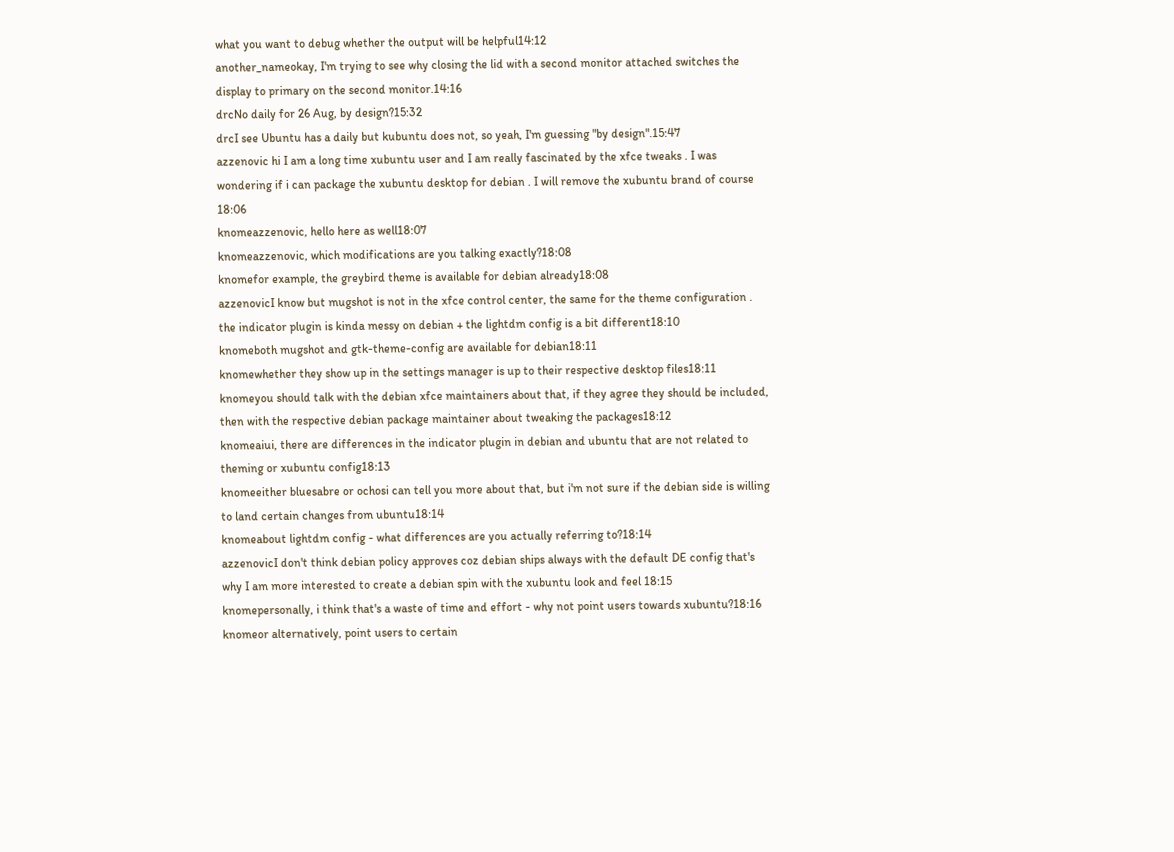what you want to debug whether the output will be helpful14:12
another_nameokay, I'm trying to see why closing the lid with a second monitor attached switches the display to primary on the second monitor.14:16
drcNo daily for 26 Aug, by design?15:32
drcI see Ubuntu has a daily but kubuntu does not, so yeah, I'm guessing "by design".15:47
azzenovic hi I am a long time xubuntu user and I am really fascinated by the xfce tweaks . I was wondering if i can package the xubuntu desktop for debian . I will remove the xubuntu brand of course 18:06
knomeazzenovic, hello here as well18:07
knomeazzenovic, which modifications are you talking exactly?18:08
knomefor example, the greybird theme is available for debian already18:08
azzenovicI know but mugshot is not in the xfce control center, the same for the theme configuration . the indicator plugin is kinda messy on debian + the lightdm config is a bit different18:10
knomeboth mugshot and gtk-theme-config are available for debian18:11
knomewhether they show up in the settings manager is up to their respective desktop files18:11
knomeyou should talk with the debian xfce maintainers about that, if they agree they should be included, then with the respective debian package maintainer about tweaking the packages18:12
knomeaiui, there are differences in the indicator plugin in debian and ubuntu that are not related to theming or xubuntu config18:13
knomeeither bluesabre or ochosi can tell you more about that, but i'm not sure if the debian side is willing to land certain changes from ubuntu18:14
knomeabout lightdm config - what differences are you actually referring to?18:14
azzenovicI don't think debian policy approves coz debian ships always with the default DE config that's why I am more interested to create a debian spin with the xubuntu look and feel 18:15
knomepersonally, i think that's a waste of time and effort - why not point users towards xubuntu?18:16
knomeor alternatively, point users to certain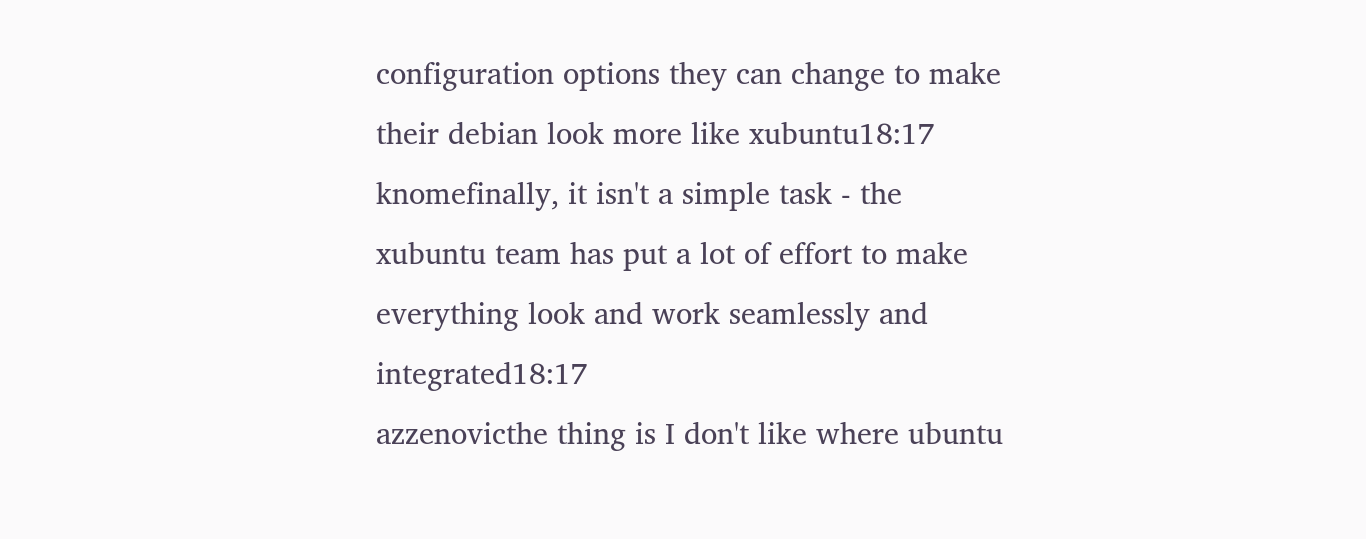configuration options they can change to make their debian look more like xubuntu18:17
knomefinally, it isn't a simple task - the xubuntu team has put a lot of effort to make everything look and work seamlessly and integrated18:17
azzenovicthe thing is I don't like where ubuntu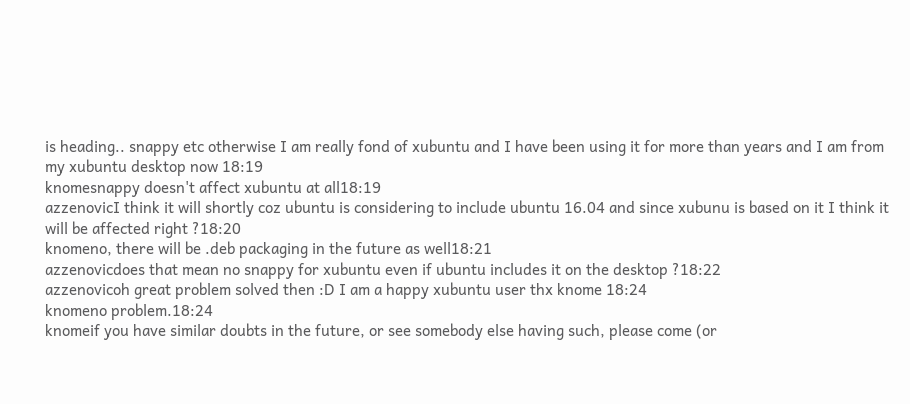is heading.. snappy etc otherwise I am really fond of xubuntu and I have been using it for more than years and I am from my xubuntu desktop now 18:19
knomesnappy doesn't affect xubuntu at all18:19
azzenovicI think it will shortly coz ubuntu is considering to include ubuntu 16.04 and since xubunu is based on it I think it will be affected right ?18:20
knomeno, there will be .deb packaging in the future as well18:21
azzenovicdoes that mean no snappy for xubuntu even if ubuntu includes it on the desktop ?18:22
azzenovicoh great problem solved then :D I am a happy xubuntu user thx knome 18:24
knomeno problem.18:24
knomeif you have similar doubts in the future, or see somebody else having such, please come (or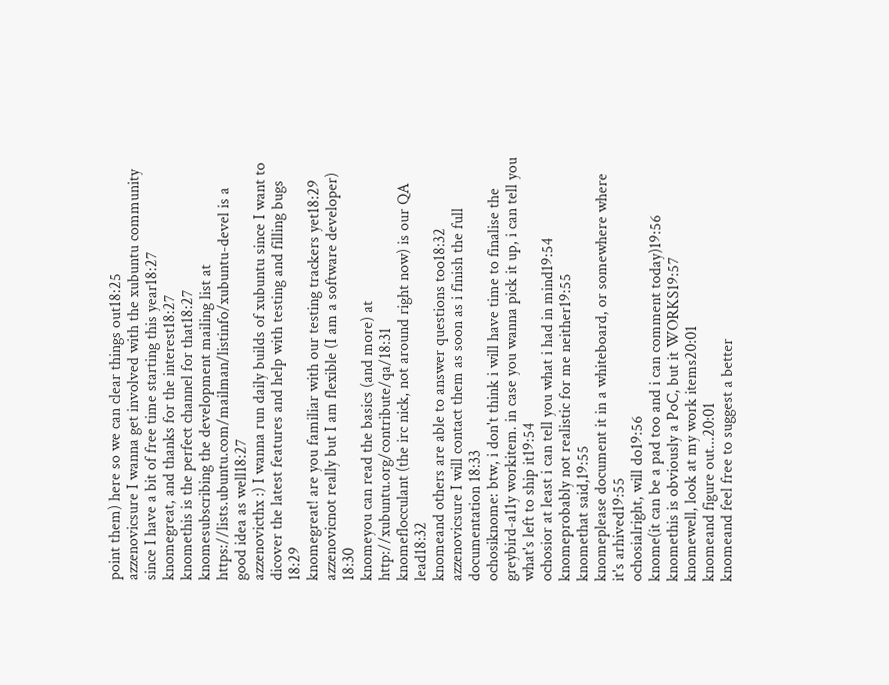point them) here so we can clear things out18:25
azzenovicsure I wanna get involved with the xubuntu community since I have a bit of free time starting this year18:27
knomegreat, and thanks for the interest18:27
knomethis is the perfect channel for that18:27
knomesubscribing the development mailing list at https://lists.ubuntu.com/mailman/listinfo/xubuntu-devel is a good idea as well18:27
azzenovicthx :) I wanna run daily builds of xubuntu since I want to dicover the latest features and help with testing and filling bugs 18:29
knomegreat! are you familiar with our testing trackers yet18:29
azzenovicnot really but I am flexible (I am a software developer) 18:30
knomeyou can read the basics (and more) at http://xubuntu.org/contribute/qa/18:31
knomeflocculant (the irc nick, not around right now) is our QA lead18:32
knomeand others are able to answer questions too18:32
azzenovicsure I will contact them as soon as i finish the full documentation 18:33
ochosiknome: btw, i don't think i will have time to finalise the greybird-a11y workitem. in case you wanna pick it up, i can tell you what's left to ship it19:54
ochosior at least i can tell you what i had in mind19:54
knomeprobably not realistic for me neither19:55
knomethat said,19:55
knomeplease document it in a whiteboard, or somewhere where it's arhived19:55
ochosialright, will do19:56
knome(it can be a pad too and i can comment today)19:56
knomethis is obviously a PoC, but it WORKS19:57
knomewell, look at my work items20:01
knomeand figure out...20:01
knomeand feel free to suggest a better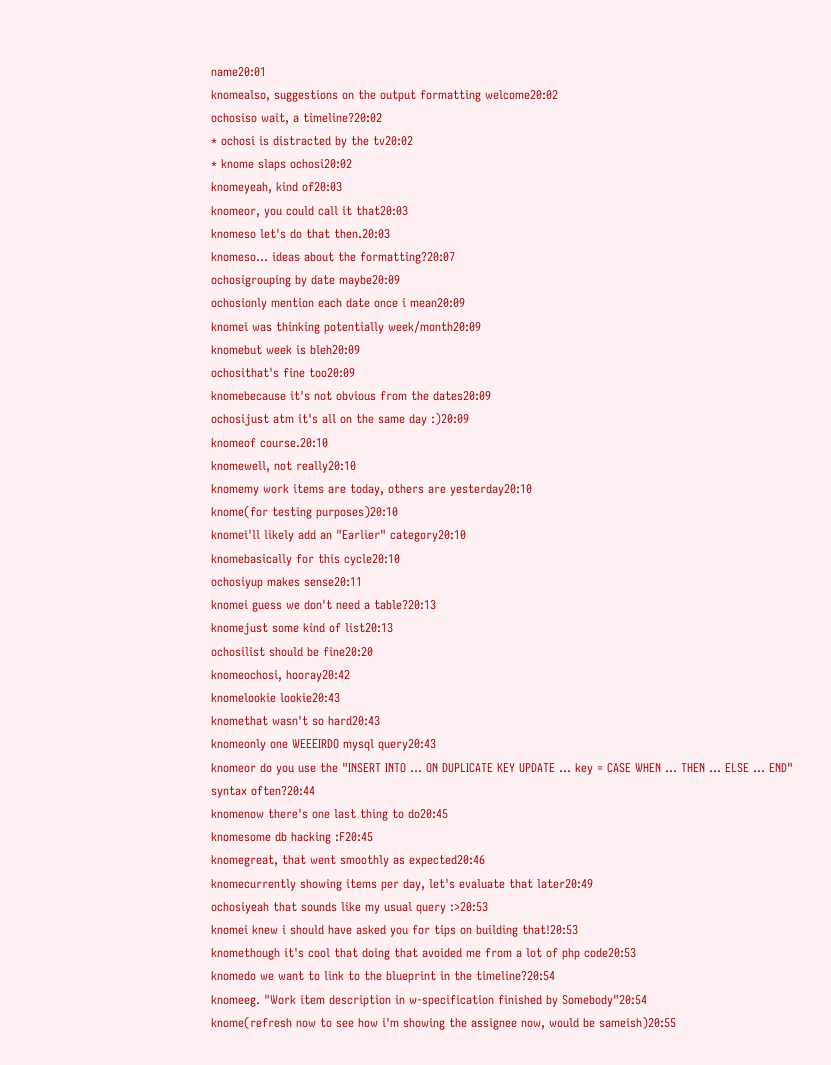name20:01
knomealso, suggestions on the output formatting welcome20:02
ochosiso wait, a timeline?20:02
* ochosi is distracted by the tv20:02
* knome slaps ochosi20:02
knomeyeah, kind of20:03
knomeor, you could call it that20:03
knomeso let's do that then.20:03
knomeso... ideas about the formatting?20:07
ochosigrouping by date maybe20:09
ochosionly mention each date once i mean20:09
knomei was thinking potentially week/month20:09
knomebut week is bleh20:09
ochosithat's fine too20:09
knomebecause it's not obvious from the dates20:09
ochosijust atm it's all on the same day :)20:09
knomeof course.20:10
knomewell, not really20:10
knomemy work items are today, others are yesterday20:10
knome(for testing purposes)20:10
knomei'll likely add an "Earlier" category20:10
knomebasically for this cycle20:10
ochosiyup makes sense20:11
knomei guess we don't need a table?20:13
knomejust some kind of list20:13
ochosilist should be fine20:20
knomeochosi, hooray20:42
knomelookie lookie20:43
knomethat wasn't so hard20:43
knomeonly one WEEEIRDO mysql query20:43
knomeor do you use the "INSERT INTO ... ON DUPLICATE KEY UPDATE ... key = CASE WHEN ... THEN ... ELSE ... END" syntax often?20:44
knomenow there's one last thing to do20:45
knomesome db hacking :F20:45
knomegreat, that went smoothly as expected20:46
knomecurrently showing items per day, let's evaluate that later20:49
ochosiyeah that sounds like my usual query :>20:53
knomei knew i should have asked you for tips on building that!20:53
knomethough it's cool that doing that avoided me from a lot of php code20:53
knomedo we want to link to the blueprint in the timeline?20:54
knomeeg. "Work item description in w-specification finished by Somebody"20:54
knome(refresh now to see how i'm showing the assignee now, would be sameish)20:55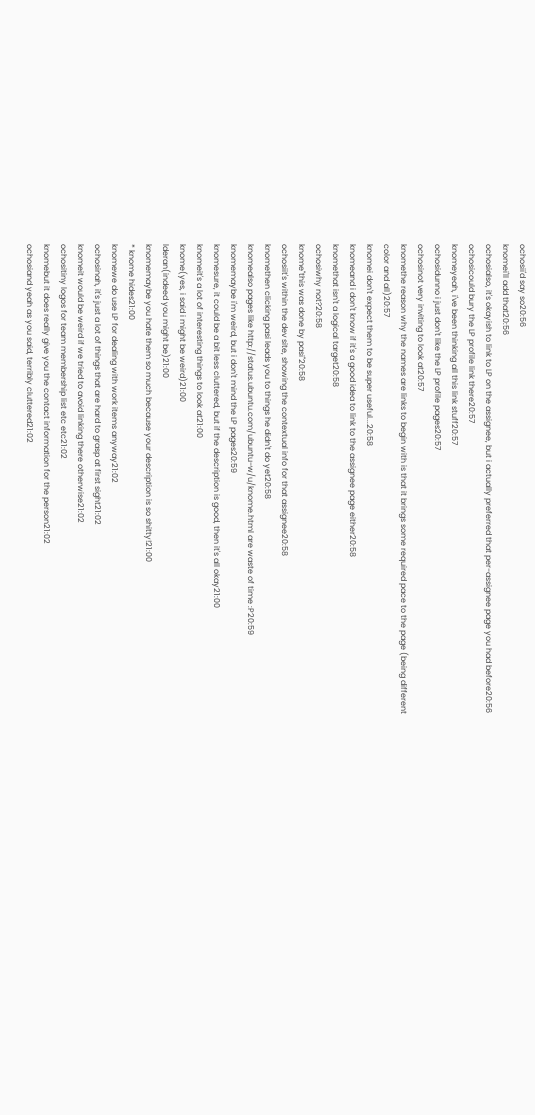ochosii'd say so20:56
knomei'll add that20:56
ochosialso, it's okayish to link to LP on the assignee, but i actually preferred that per-assignee page you had before20:56
ochosicould bury the LP profile link there20:57
knomeyeah, i've been thinking all this link stuff20:57
ochosidunno i just don't like the LP profile pages20:57
ochosinot very inviting to look at20:57
knomethe reason why the names are links to begin with is that it brings some required pace to the page (being different color and all)20:57
knomei don't expect them to be super useful...20:58
knomeand i don't know if it's a good idea to link to the assignee page either20:58
knomethat isn't a logical target20:58
ochosiwhy not?20:58
knome"this was done by pasi"20:58
ochosiit's within the dev site, showing the contextual info for that assignee20:58
knomethen clicking pasi leads you to things he didn't do yet20:58
knomealso pages like http://status.ubuntu.com/ubuntu-w/u/knome.html are waste of time :P20:59
knomemaybe i'm weird, but i don't mind the LP pages20:59
knomesure, it could be a bit less cluttered, but if the description is good, then it's all okay21:00
knomeit's a lot of interesting things to look at21:00
knome(yes, i said i might be weird)21:00
lderan(indeed you might be)21:00
knomemaybe you hate them so much because your description is so shitty!21:00
* knome hides21:00
knomewe do use LP for dealing with work items anyway21:02
ochosinah, it's just a lot of things that are hard to grasp at first sight21:02
knomeit would be weird if we tried to avoid linking there otherwise21:02
ochositiny logos for team membership list etc etc21:02
knomebut it does really give you the contact information for the person21:02
ochosiand yeah as you said, terribly cluttered21:02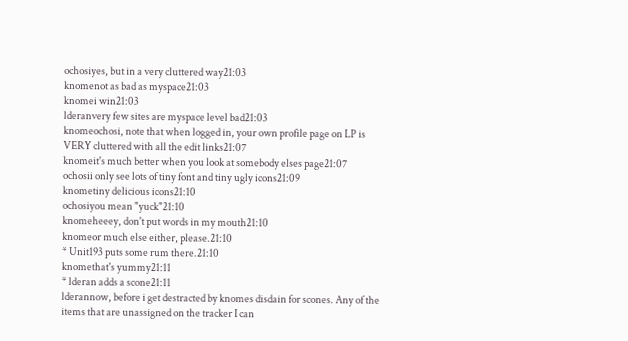ochosiyes, but in a very cluttered way21:03
knomenot as bad as myspace21:03
knomei win21:03
lderanvery few sites are myspace level bad21:03
knomeochosi, note that when logged in, your own profile page on LP is VERY cluttered with all the edit links21:07
knomeit's much better when you look at somebody elses page21:07
ochosii only see lots of tiny font and tiny ugly icons21:09
knometiny delicious icons21:10
ochosiyou mean "yuck"21:10
knomeheeey, don't put words in my mouth21:10
knomeor much else either, please.21:10
* Unit193 puts some rum there.21:10
knomethat's yummy21:11
* lderan adds a scone21:11
lderannow, before i get destracted by knomes disdain for scones. Any of the items that are unassigned on the tracker I can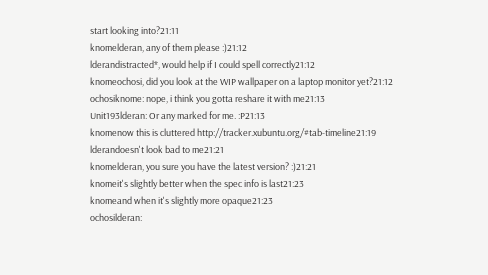start looking into?21:11
knomelderan, any of them please :)21:12
lderandistracted*, would help if I could spell correctly21:12
knomeochosi, did you look at the WIP wallpaper on a laptop monitor yet?21:12
ochosiknome: nope, i think you gotta reshare it with me21:13
Unit193lderan: Or any marked for me. :P21:13
knomenow this is cluttered http://tracker.xubuntu.org/#tab-timeline21:19
lderandoesn't look bad to me21:21
knomelderan, you sure you have the latest version? :)21:21
knomeit's slightly better when the spec info is last21:23
knomeand when it's slightly more opaque21:23
ochosilderan: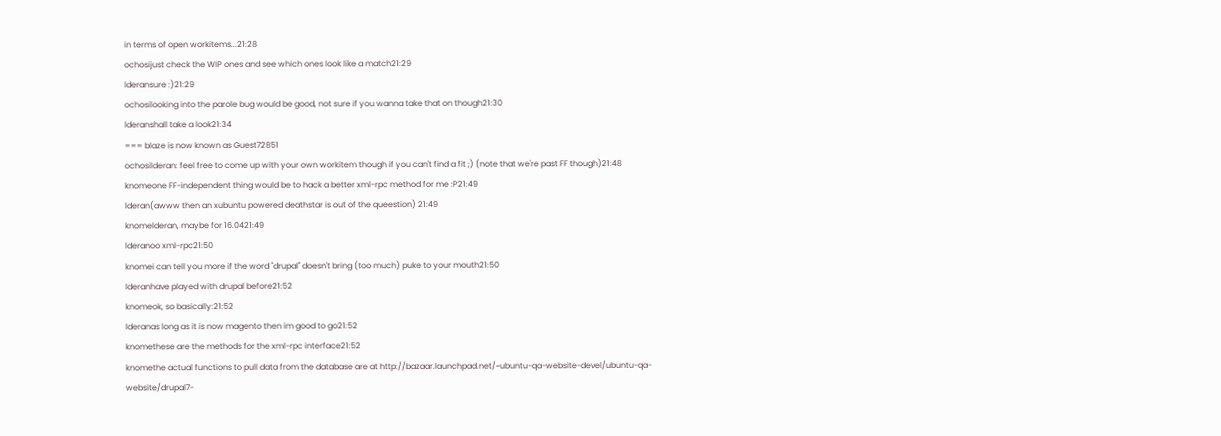in terms of open workitems...21:28
ochosijust check the WIP ones and see which ones look like a match21:29
lderansure :)21:29
ochosilooking into the parole bug would be good, not sure if you wanna take that on though21:30
lderanshall take a look21:34
=== blaze is now known as Guest72851
ochosilderan: feel free to come up with your own workitem though if you can't find a fit ;) (note that we're past FF though)21:48
knomeone FF-independent thing would be to hack a better xml-rpc method for me :P21:49
lderan(awww then an xubuntu powered deathstar is out of the queestion) 21:49
knomelderan, maybe for 16.0421:49
lderanoo xml-rpc21:50
knomei can tell you more if the word "drupal" doesn't bring (too much) puke to your mouth21:50
lderanhave played with drupal before21:52
knomeok, so basically:21:52
lderanas long as it is now magento then im good to go21:52
knomethese are the methods for the xml-rpc interface21:52
knomethe actual functions to pull data from the database are at http://bazaar.launchpad.net/~ubuntu-qa-website-devel/ubuntu-qa-website/drupal7-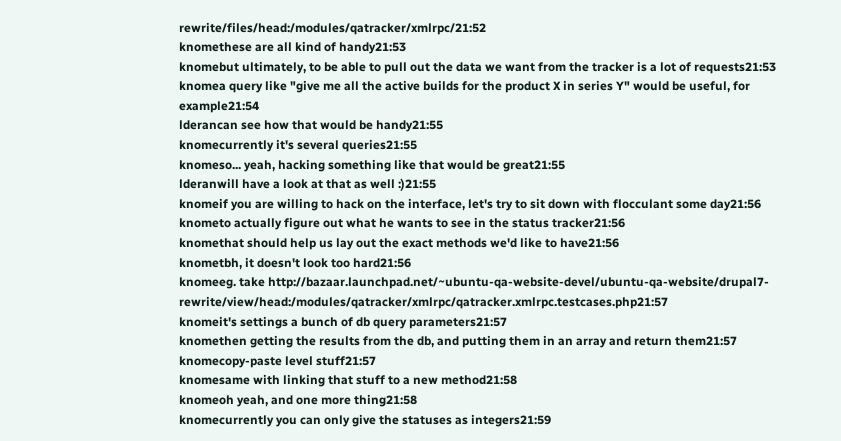rewrite/files/head:/modules/qatracker/xmlrpc/21:52
knomethese are all kind of handy21:53
knomebut ultimately, to be able to pull out the data we want from the tracker is a lot of requests21:53
knomea query like "give me all the active builds for the product X in series Y" would be useful, for example21:54
lderancan see how that would be handy21:55
knomecurrently it's several queries21:55
knomeso... yeah, hacking something like that would be great21:55
lderanwill have a look at that as well :)21:55
knomeif you are willing to hack on the interface, let's try to sit down with flocculant some day21:56
knometo actually figure out what he wants to see in the status tracker21:56
knomethat should help us lay out the exact methods we'd like to have21:56
knometbh, it doesn't look too hard21:56
knomeeg. take http://bazaar.launchpad.net/~ubuntu-qa-website-devel/ubuntu-qa-website/drupal7-rewrite/view/head:/modules/qatracker/xmlrpc/qatracker.xmlrpc.testcases.php21:57
knomeit's settings a bunch of db query parameters21:57
knomethen getting the results from the db, and putting them in an array and return them21:57
knomecopy-paste level stuff21:57
knomesame with linking that stuff to a new method21:58
knomeoh yeah, and one more thing21:58
knomecurrently you can only give the statuses as integers21:59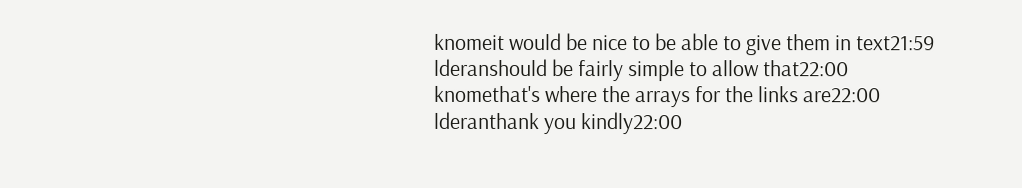knomeit would be nice to be able to give them in text21:59
lderanshould be fairly simple to allow that22:00
knomethat's where the arrays for the links are22:00
lderanthank you kindly22:00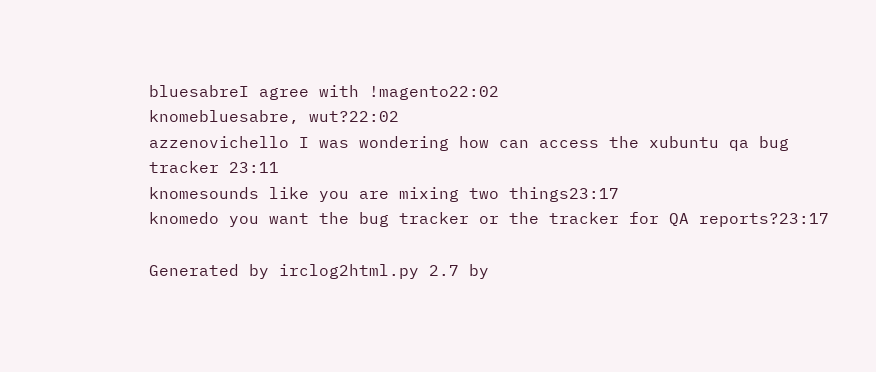bluesabreI agree with !magento22:02
knomebluesabre, wut?22:02
azzenovichello I was wondering how can access the xubuntu qa bug tracker 23:11
knomesounds like you are mixing two things23:17
knomedo you want the bug tracker or the tracker for QA reports?23:17

Generated by irclog2html.py 2.7 by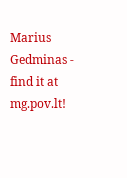Marius Gedminas - find it at mg.pov.lt!